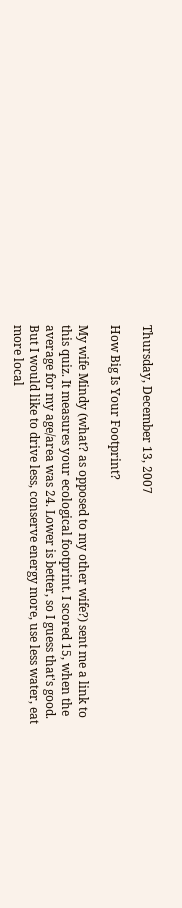Thursday, December 13, 2007

How Big Is Your Footprint?

My wife Mindy (what? as opposed to my other wife?) sent me a link to this quiz. It measures your ecological footprint. I scored 15, when the average for my age/area was 24. Lower is better, so I guess that's good. But I would like to drive less, conserve energy more, use less water, eat more local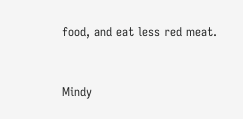food, and eat less red meat.


Mindy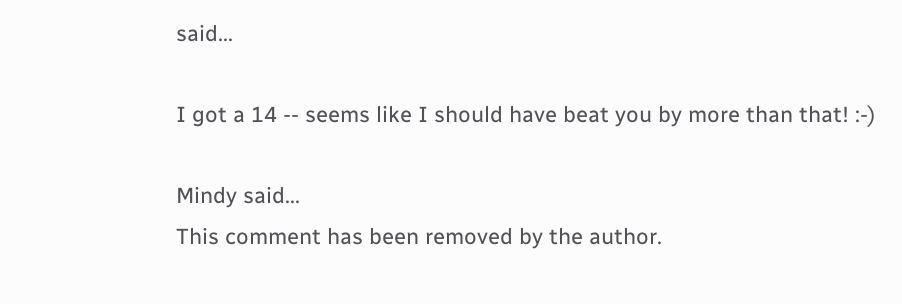said...

I got a 14 -- seems like I should have beat you by more than that! :-)

Mindy said...
This comment has been removed by the author.